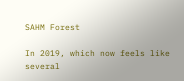SAHM Forest

In 2019, which now feels like several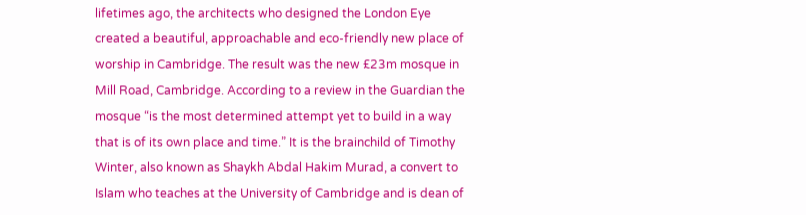lifetimes ago, the architects who designed the London Eye created a beautiful, approachable and eco-friendly new place of worship in Cambridge. The result was the new £23m mosque in Mill Road, Cambridge. According to a review in the Guardian the mosque “is the most determined attempt yet to build in a way that is of its own place and time.” It is the brainchild of Timothy Winter, also known as Shaykh Abdal Hakim Murad, a convert to Islam who teaches at the University of Cambridge and is dean of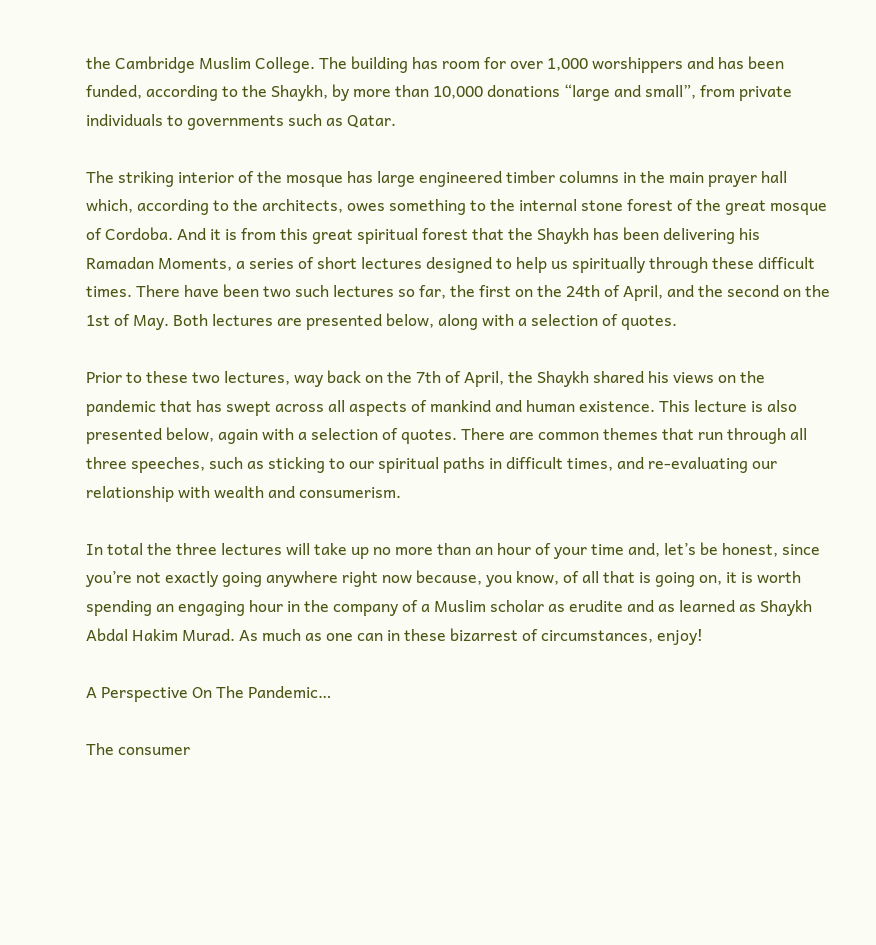the Cambridge Muslim College. The building has room for over 1,000 worshippers and has been funded, according to the Shaykh, by more than 10,000 donations “large and small”, from private individuals to governments such as Qatar.

The striking interior of the mosque has large engineered timber columns in the main prayer hall which, according to the architects, owes something to the internal stone forest of the great mosque of Cordoba. And it is from this great spiritual forest that the Shaykh has been delivering his Ramadan Moments, a series of short lectures designed to help us spiritually through these difficult times. There have been two such lectures so far, the first on the 24th of April, and the second on the 1st of May. Both lectures are presented below, along with a selection of quotes.

Prior to these two lectures, way back on the 7th of April, the Shaykh shared his views on the pandemic that has swept across all aspects of mankind and human existence. This lecture is also presented below, again with a selection of quotes. There are common themes that run through all three speeches, such as sticking to our spiritual paths in difficult times, and re-evaluating our relationship with wealth and consumerism.

In total the three lectures will take up no more than an hour of your time and, let’s be honest, since you’re not exactly going anywhere right now because, you know, of all that is going on, it is worth spending an engaging hour in the company of a Muslim scholar as erudite and as learned as Shaykh Abdal Hakim Murad. As much as one can in these bizarrest of circumstances, enjoy!

A Perspective On The Pandemic…

The consumer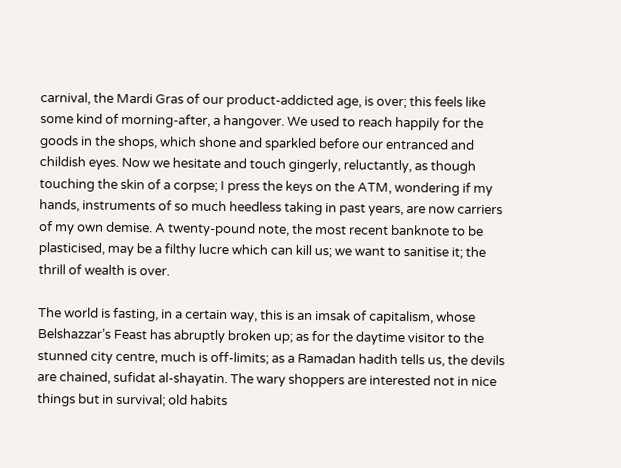carnival, the Mardi Gras of our product-addicted age, is over; this feels like some kind of morning-after, a hangover. We used to reach happily for the goods in the shops, which shone and sparkled before our entranced and childish eyes. Now we hesitate and touch gingerly, reluctantly, as though touching the skin of a corpse; I press the keys on the ATM, wondering if my hands, instruments of so much heedless taking in past years, are now carriers of my own demise. A twenty-pound note, the most recent banknote to be plasticised, may be a filthy lucre which can kill us; we want to sanitise it; the thrill of wealth is over.

The world is fasting, in a certain way, this is an imsak of capitalism, whose Belshazzar’s Feast has abruptly broken up; as for the daytime visitor to the stunned city centre, much is off-limits; as a Ramadan hadith tells us, the devils are chained, sufidat al-shayatin. The wary shoppers are interested not in nice things but in survival; old habits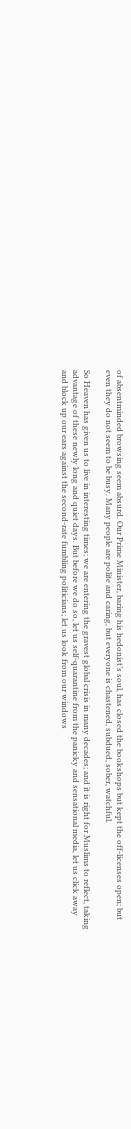of absentminded browsing seem absurd. Our Prime Minister, baring his hedonist’s soul, has closed the bookshops but kept the off-licenses open; but even they do not seem to be busy. Many people are polite and caring, but everyone is chastened, subdued, sober, watchful.

So Heaven has given us to live in interesting times; we are entering the gravest global crisis in many decades; and it is right for Muslims to reflect, taking advantage of these newly long and quiet days. But before we do so, let us self-quarantine from the panicky and sensational media, let us click away and block up our ears against the second-rate fumbling politicians; let us look from our windows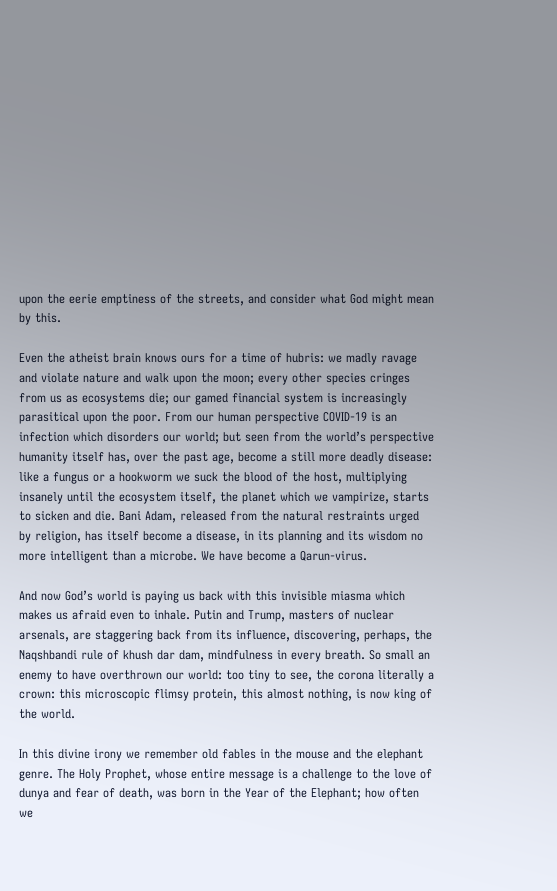upon the eerie emptiness of the streets, and consider what God might mean by this.

Even the atheist brain knows ours for a time of hubris: we madly ravage and violate nature and walk upon the moon; every other species cringes from us as ecosystems die; our gamed financial system is increasingly parasitical upon the poor. From our human perspective COVID-19 is an infection which disorders our world; but seen from the world’s perspective humanity itself has, over the past age, become a still more deadly disease: like a fungus or a hookworm we suck the blood of the host, multiplying insanely until the ecosystem itself, the planet which we vampirize, starts to sicken and die. Bani Adam, released from the natural restraints urged by religion, has itself become a disease, in its planning and its wisdom no more intelligent than a microbe. We have become a Qarun-virus.

And now God’s world is paying us back with this invisible miasma which makes us afraid even to inhale. Putin and Trump, masters of nuclear arsenals, are staggering back from its influence, discovering, perhaps, the Naqshbandi rule of khush dar dam, mindfulness in every breath. So small an enemy to have overthrown our world: too tiny to see, the corona literally a crown: this microscopic flimsy protein, this almost nothing, is now king of the world.

In this divine irony we remember old fables in the mouse and the elephant genre. The Holy Prophet, whose entire message is a challenge to the love of dunya and fear of death, was born in the Year of the Elephant; how often we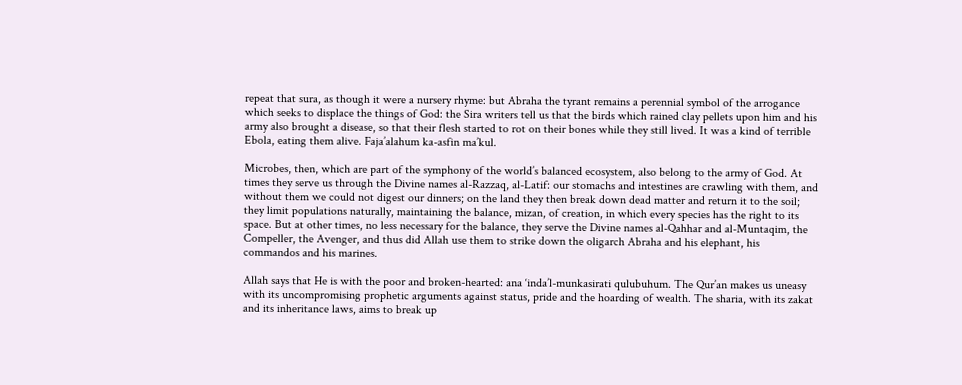repeat that sura, as though it were a nursery rhyme: but Abraha the tyrant remains a perennial symbol of the arrogance which seeks to displace the things of God: the Sira writers tell us that the birds which rained clay pellets upon him and his army also brought a disease, so that their flesh started to rot on their bones while they still lived. It was a kind of terrible Ebola, eating them alive. Faja’alahum ka-asfin ma’kul.

Microbes, then, which are part of the symphony of the world’s balanced ecosystem, also belong to the army of God. At times they serve us through the Divine names al-Razzaq, al-Latif: our stomachs and intestines are crawling with them, and without them we could not digest our dinners; on the land they then break down dead matter and return it to the soil; they limit populations naturally, maintaining the balance, mizan, of creation, in which every species has the right to its space. But at other times, no less necessary for the balance, they serve the Divine names al-Qahhar and al-Muntaqim, the Compeller, the Avenger, and thus did Allah use them to strike down the oligarch Abraha and his elephant, his commandos and his marines.

Allah says that He is with the poor and broken-hearted: ana ‘inda’l-munkasirati qulubuhum. The Qur’an makes us uneasy with its uncompromising prophetic arguments against status, pride and the hoarding of wealth. The sharia, with its zakat and its inheritance laws, aims to break up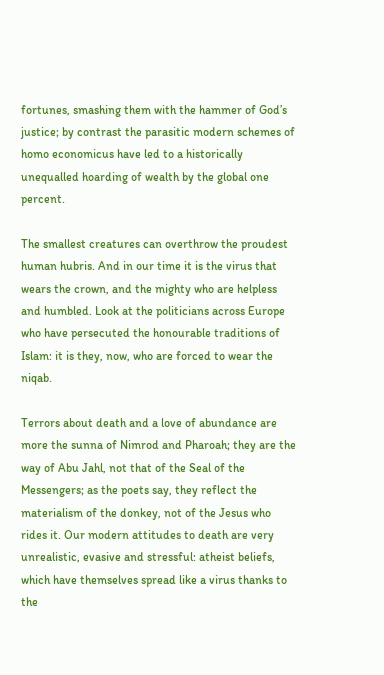fortunes, smashing them with the hammer of God’s justice; by contrast the parasitic modern schemes of homo economicus have led to a historically unequalled hoarding of wealth by the global one percent.

The smallest creatures can overthrow the proudest human hubris. And in our time it is the virus that wears the crown, and the mighty who are helpless and humbled. Look at the politicians across Europe who have persecuted the honourable traditions of Islam: it is they, now, who are forced to wear the niqab.

Terrors about death and a love of abundance are more the sunna of Nimrod and Pharoah; they are the way of Abu Jahl, not that of the Seal of the Messengers; as the poets say, they reflect the materialism of the donkey, not of the Jesus who rides it. Our modern attitudes to death are very unrealistic, evasive and stressful: atheist beliefs, which have themselves spread like a virus thanks to the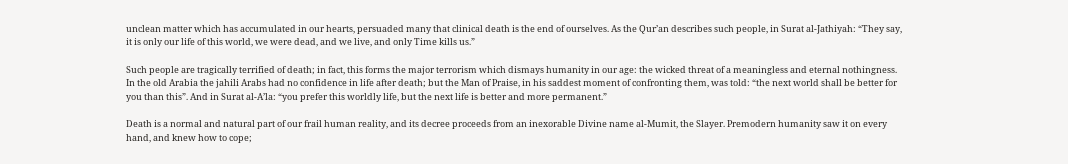unclean matter which has accumulated in our hearts, persuaded many that clinical death is the end of ourselves. As the Qur’an describes such people, in Surat al-Jathiyah: “They say, it is only our life of this world, we were dead, and we live, and only Time kills us.”

Such people are tragically terrified of death; in fact, this forms the major terrorism which dismays humanity in our age: the wicked threat of a meaningless and eternal nothingness. In the old Arabia the jahili Arabs had no confidence in life after death; but the Man of Praise, in his saddest moment of confronting them, was told: “the next world shall be better for you than this”. And in Surat al-A’la: “you prefer this worldly life, but the next life is better and more permanent.”

Death is a normal and natural part of our frail human reality, and its decree proceeds from an inexorable Divine name al-Mumit, the Slayer. Premodern humanity saw it on every hand, and knew how to cope;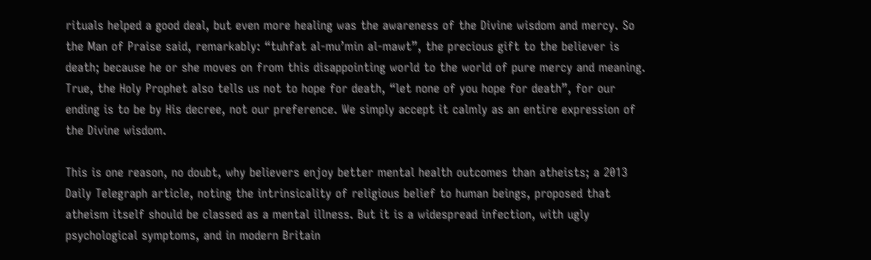rituals helped a good deal, but even more healing was the awareness of the Divine wisdom and mercy. So the Man of Praise said, remarkably: “tuhfat al-mu’min al-mawt”, the precious gift to the believer is death; because he or she moves on from this disappointing world to the world of pure mercy and meaning. True, the Holy Prophet also tells us not to hope for death, “let none of you hope for death”, for our ending is to be by His decree, not our preference. We simply accept it calmly as an entire expression of the Divine wisdom.

This is one reason, no doubt, why believers enjoy better mental health outcomes than atheists; a 2013 Daily Telegraph article, noting the intrinsicality of religious belief to human beings, proposed that atheism itself should be classed as a mental illness. But it is a widespread infection, with ugly psychological symptoms, and in modern Britain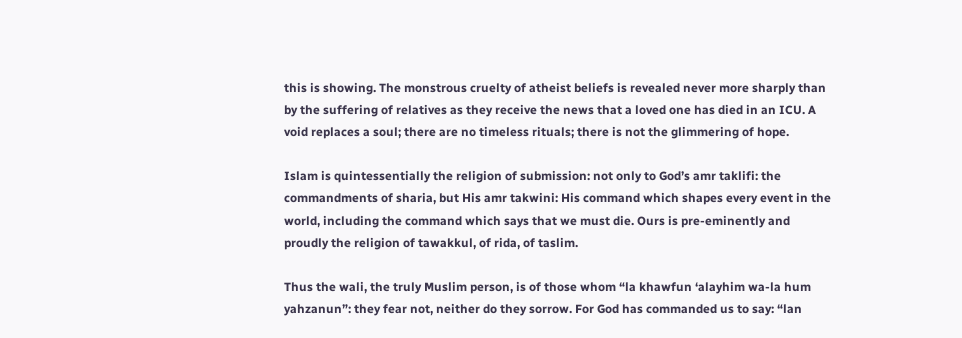this is showing. The monstrous cruelty of atheist beliefs is revealed never more sharply than by the suffering of relatives as they receive the news that a loved one has died in an ICU. A void replaces a soul; there are no timeless rituals; there is not the glimmering of hope.

Islam is quintessentially the religion of submission: not only to God’s amr taklifi: the commandments of sharia, but His amr takwini: His command which shapes every event in the world, including the command which says that we must die. Ours is pre-eminently and proudly the religion of tawakkul, of rida, of taslim.

Thus the wali, the truly Muslim person, is of those whom “la khawfun ‘alayhim wa-la hum yahzanun”: they fear not, neither do they sorrow. For God has commanded us to say: “lan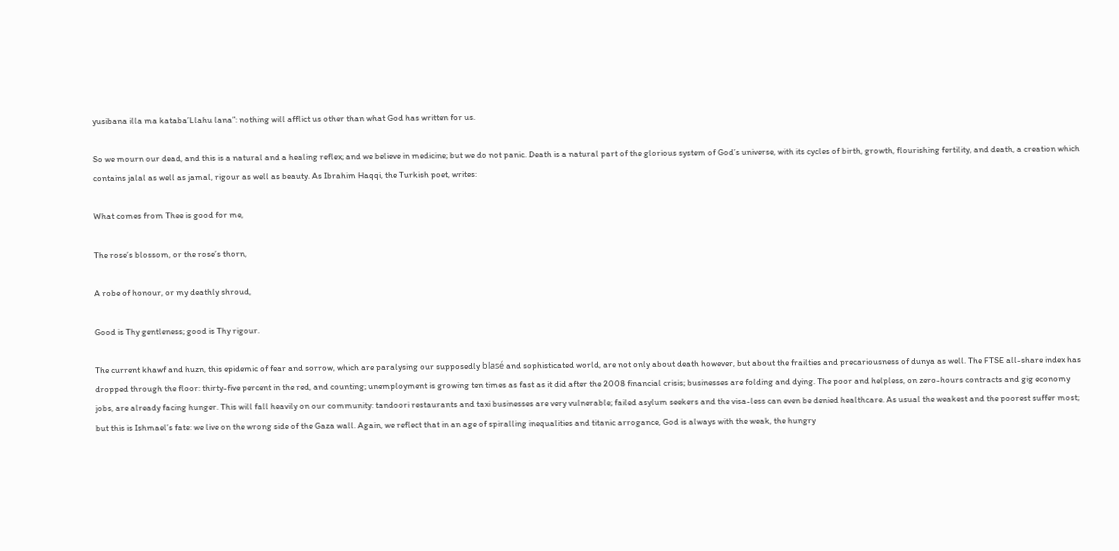yusibana illa ma kataba’Llahu lana”: nothing will afflict us other than what God has written for us.

So we mourn our dead, and this is a natural and a healing reflex; and we believe in medicine; but we do not panic. Death is a natural part of the glorious system of God’s universe, with its cycles of birth, growth, flourishing fertility, and death, a creation which contains jalal as well as jamal, rigour as well as beauty. As Ibrahim Haqqi, the Turkish poet, writes:

What comes from Thee is good for me,

The rose’s blossom, or the rose’s thorn,

A robe of honour, or my deathly shroud,

Good is Thy gentleness; good is Thy rigour.

The current khawf and huzn, this epidemic of fear and sorrow, which are paralysing our supposedly blasé and sophisticated world, are not only about death however, but about the frailties and precariousness of dunya as well. The FTSE all-share index has dropped through the floor: thirty-five percent in the red, and counting; unemployment is growing ten times as fast as it did after the 2008 financial crisis; businesses are folding and dying. The poor and helpless, on zero-hours contracts and gig economy jobs, are already facing hunger. This will fall heavily on our community: tandoori restaurants and taxi businesses are very vulnerable; failed asylum seekers and the visa-less can even be denied healthcare. As usual the weakest and the poorest suffer most; but this is Ishmael’s fate: we live on the wrong side of the Gaza wall. Again, we reflect that in an age of spiralling inequalities and titanic arrogance, God is always with the weak, the hungry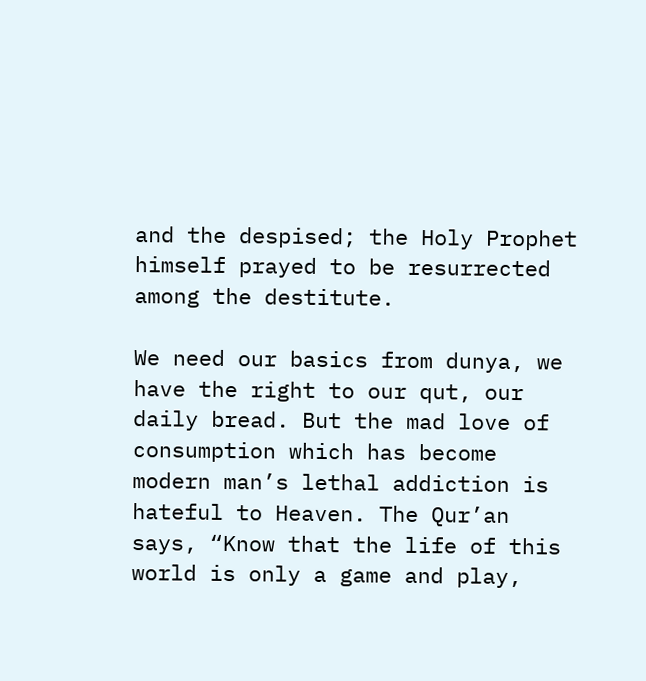and the despised; the Holy Prophet himself prayed to be resurrected among the destitute.

We need our basics from dunya, we have the right to our qut, our daily bread. But the mad love of consumption which has become modern man’s lethal addiction is hateful to Heaven. The Qur’an says, “Know that the life of this world is only a game and play,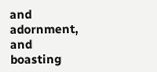and adornment, and boasting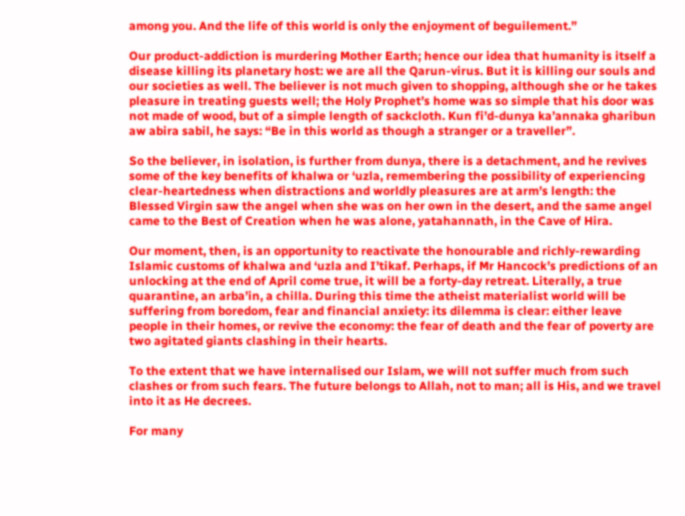among you. And the life of this world is only the enjoyment of beguilement.”

Our product-addiction is murdering Mother Earth; hence our idea that humanity is itself a disease killing its planetary host: we are all the Qarun-virus. But it is killing our souls and our societies as well. The believer is not much given to shopping, although she or he takes pleasure in treating guests well; the Holy Prophet’s home was so simple that his door was not made of wood, but of a simple length of sackcloth. Kun fi’d-dunya ka’annaka gharibun aw abira sabil, he says: “Be in this world as though a stranger or a traveller”.

So the believer, in isolation, is further from dunya, there is a detachment, and he revives some of the key benefits of khalwa or ‘uzla, remembering the possibility of experiencing clear-heartedness when distractions and worldly pleasures are at arm’s length: the Blessed Virgin saw the angel when she was on her own in the desert, and the same angel came to the Best of Creation when he was alone, yatahannath, in the Cave of Hira.

Our moment, then, is an opportunity to reactivate the honourable and richly-rewarding Islamic customs of khalwa and ‘uzla and I’tikaf. Perhaps, if Mr Hancock’s predictions of an unlocking at the end of April come true, it will be a forty-day retreat. Literally, a true quarantine, an arba’in, a chilla. During this time the atheist materialist world will be suffering from boredom, fear and financial anxiety: its dilemma is clear: either leave people in their homes, or revive the economy: the fear of death and the fear of poverty are two agitated giants clashing in their hearts.

To the extent that we have internalised our Islam, we will not suffer much from such clashes or from such fears. The future belongs to Allah, not to man; all is His, and we travel into it as He decrees.

For many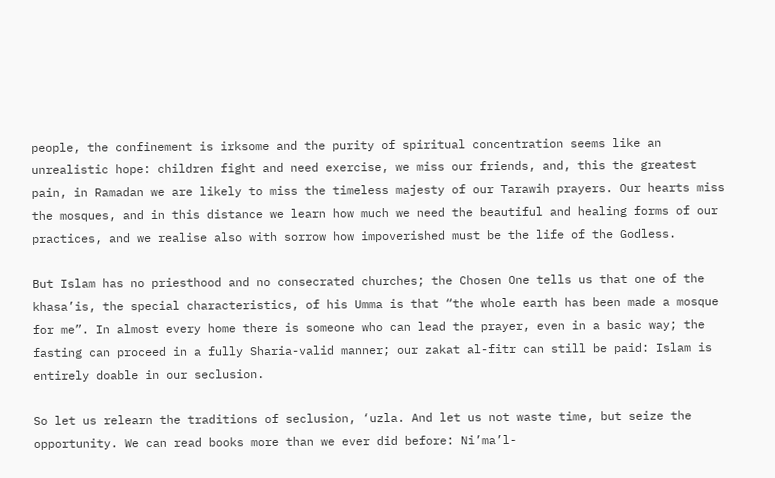people, the confinement is irksome and the purity of spiritual concentration seems like an unrealistic hope: children fight and need exercise, we miss our friends, and, this the greatest pain, in Ramadan we are likely to miss the timeless majesty of our Tarawih prayers. Our hearts miss the mosques, and in this distance we learn how much we need the beautiful and healing forms of our practices, and we realise also with sorrow how impoverished must be the life of the Godless.

But Islam has no priesthood and no consecrated churches; the Chosen One tells us that one of the khasa’is, the special characteristics, of his Umma is that “the whole earth has been made a mosque for me”. In almost every home there is someone who can lead the prayer, even in a basic way; the fasting can proceed in a fully Sharia-valid manner; our zakat al-fitr can still be paid: Islam is entirely doable in our seclusion.

So let us relearn the traditions of seclusion, ‘uzla. And let us not waste time, but seize the opportunity. We can read books more than we ever did before: Ni’ma’l-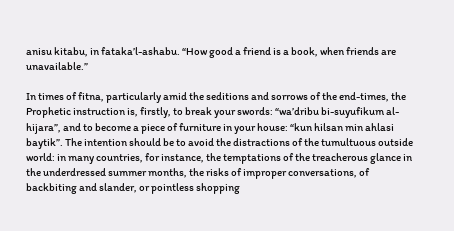anisu kitabu, in fataka’l-ashabu. “How good a friend is a book, when friends are unavailable.”

In times of fitna, particularly amid the seditions and sorrows of the end-times, the Prophetic instruction is, firstly, to break your swords: “wa’dribu bi-suyufikum al-hijara”, and to become a piece of furniture in your house: “kun hilsan min ahlasi baytik”. The intention should be to avoid the distractions of the tumultuous outside world: in many countries, for instance, the temptations of the treacherous glance in the underdressed summer months, the risks of improper conversations, of backbiting and slander, or pointless shopping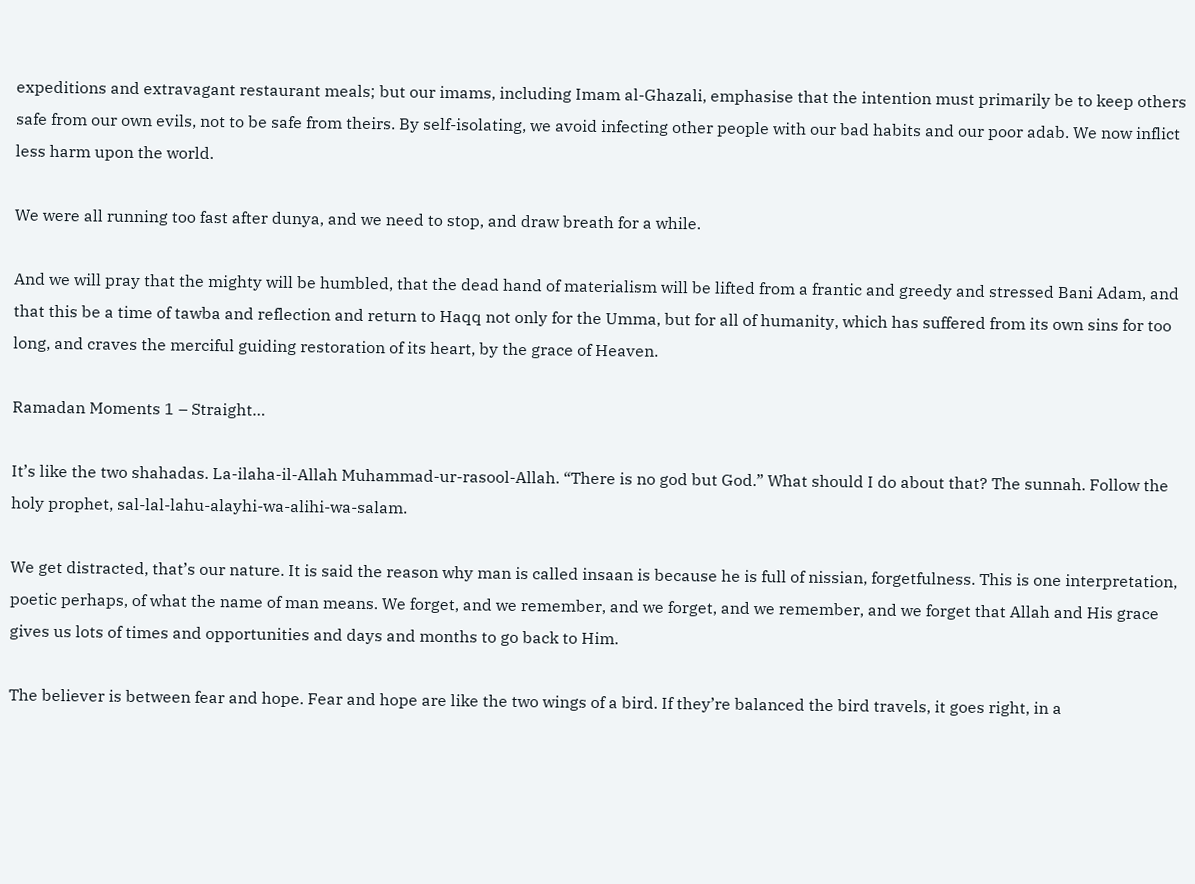expeditions and extravagant restaurant meals; but our imams, including Imam al-Ghazali, emphasise that the intention must primarily be to keep others safe from our own evils, not to be safe from theirs. By self-isolating, we avoid infecting other people with our bad habits and our poor adab. We now inflict less harm upon the world.

We were all running too fast after dunya, and we need to stop, and draw breath for a while.

And we will pray that the mighty will be humbled, that the dead hand of materialism will be lifted from a frantic and greedy and stressed Bani Adam, and that this be a time of tawba and reflection and return to Haqq not only for the Umma, but for all of humanity, which has suffered from its own sins for too long, and craves the merciful guiding restoration of its heart, by the grace of Heaven.

Ramadan Moments 1 – Straight…

It’s like the two shahadas. La-ilaha-il-Allah Muhammad-ur-rasool-Allah. “There is no god but God.” What should I do about that? The sunnah. Follow the holy prophet, sal-lal-lahu-alayhi-wa-alihi-wa-salam.

We get distracted, that’s our nature. It is said the reason why man is called insaan is because he is full of nissian, forgetfulness. This is one interpretation, poetic perhaps, of what the name of man means. We forget, and we remember, and we forget, and we remember, and we forget that Allah and His grace gives us lots of times and opportunities and days and months to go back to Him.

The believer is between fear and hope. Fear and hope are like the two wings of a bird. If they’re balanced the bird travels, it goes right, in a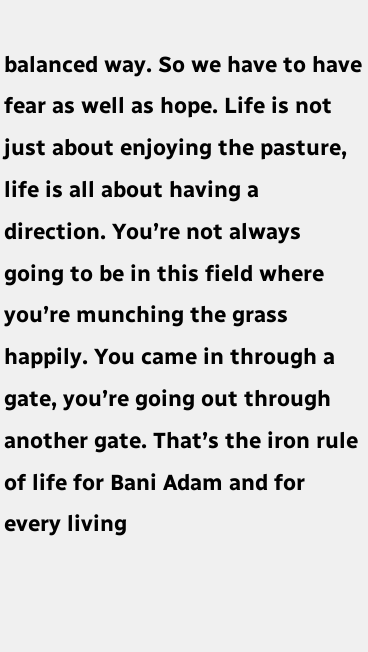balanced way. So we have to have fear as well as hope. Life is not just about enjoying the pasture, life is all about having a direction. You’re not always going to be in this field where you’re munching the grass happily. You came in through a gate, you’re going out through another gate. That’s the iron rule of life for Bani Adam and for every living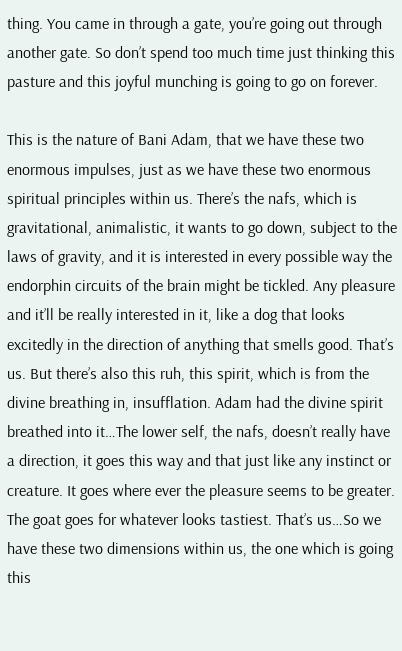thing. You came in through a gate, you’re going out through another gate. So don’t spend too much time just thinking this pasture and this joyful munching is going to go on forever.

This is the nature of Bani Adam, that we have these two enormous impulses, just as we have these two enormous spiritual principles within us. There’s the nafs, which is gravitational, animalistic, it wants to go down, subject to the laws of gravity, and it is interested in every possible way the endorphin circuits of the brain might be tickled. Any pleasure and it’ll be really interested in it, like a dog that looks excitedly in the direction of anything that smells good. That’s us. But there’s also this ruh, this spirit, which is from the divine breathing in, insufflation. Adam had the divine spirit breathed into it…The lower self, the nafs, doesn’t really have a direction, it goes this way and that just like any instinct or creature. It goes where ever the pleasure seems to be greater. The goat goes for whatever looks tastiest. That’s us…So we have these two dimensions within us, the one which is going this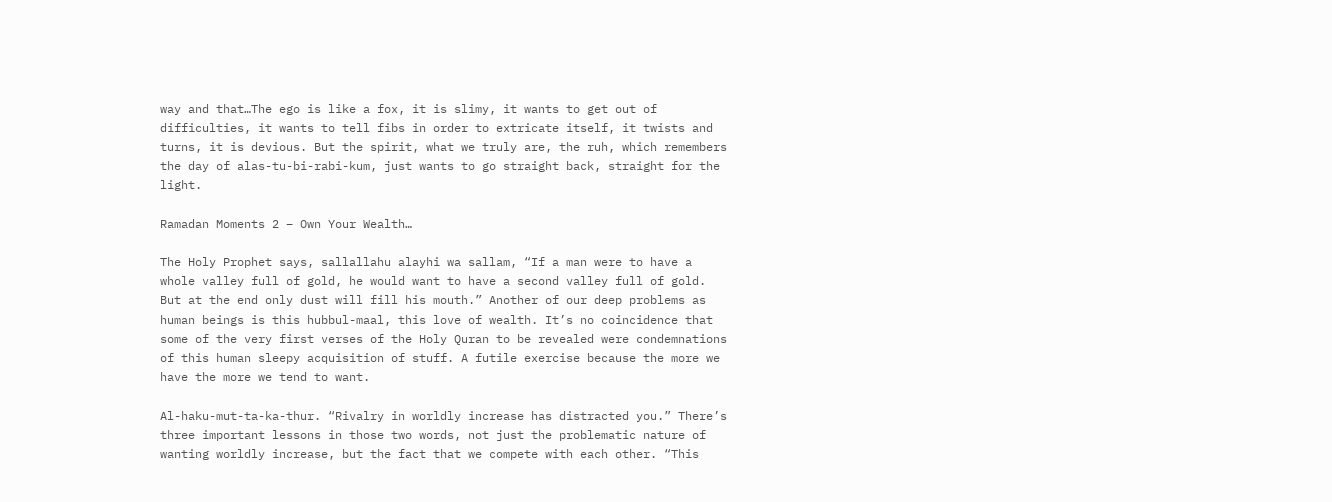way and that…The ego is like a fox, it is slimy, it wants to get out of difficulties, it wants to tell fibs in order to extricate itself, it twists and turns, it is devious. But the spirit, what we truly are, the ruh, which remembers the day of alas-tu-bi-rabi-kum, just wants to go straight back, straight for the light.

Ramadan Moments 2 – Own Your Wealth…

The Holy Prophet says, sallallahu alayhi wa sallam, “If a man were to have a whole valley full of gold, he would want to have a second valley full of gold. But at the end only dust will fill his mouth.” Another of our deep problems as human beings is this hubbul-maal, this love of wealth. It’s no coincidence that some of the very first verses of the Holy Quran to be revealed were condemnations of this human sleepy acquisition of stuff. A futile exercise because the more we have the more we tend to want.

Al-haku-mut-ta-ka-thur. “Rivalry in worldly increase has distracted you.” There’s three important lessons in those two words, not just the problematic nature of wanting worldly increase, but the fact that we compete with each other. “This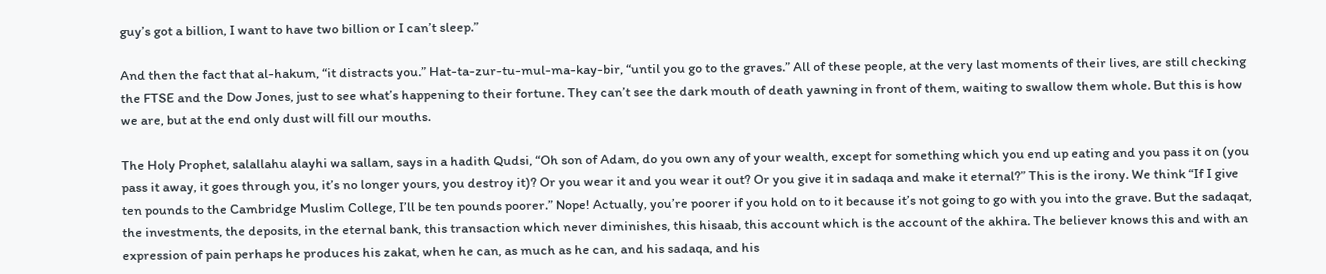guy’s got a billion, I want to have two billion or I can’t sleep.”

And then the fact that al-hakum, “it distracts you.” Hat-ta-zur-tu-mul-ma-kay-bir, “until you go to the graves.” All of these people, at the very last moments of their lives, are still checking the FTSE and the Dow Jones, just to see what’s happening to their fortune. They can’t see the dark mouth of death yawning in front of them, waiting to swallow them whole. But this is how we are, but at the end only dust will fill our mouths.

The Holy Prophet, salallahu alayhi wa sallam, says in a hadith Qudsi, “Oh son of Adam, do you own any of your wealth, except for something which you end up eating and you pass it on (you pass it away, it goes through you, it’s no longer yours, you destroy it)? Or you wear it and you wear it out? Or you give it in sadaqa and make it eternal?” This is the irony. We think “If I give ten pounds to the Cambridge Muslim College, I’ll be ten pounds poorer.” Nope! Actually, you’re poorer if you hold on to it because it’s not going to go with you into the grave. But the sadaqat, the investments, the deposits, in the eternal bank, this transaction which never diminishes, this hisaab, this account which is the account of the akhira. The believer knows this and with an expression of pain perhaps he produces his zakat, when he can, as much as he can, and his sadaqa, and his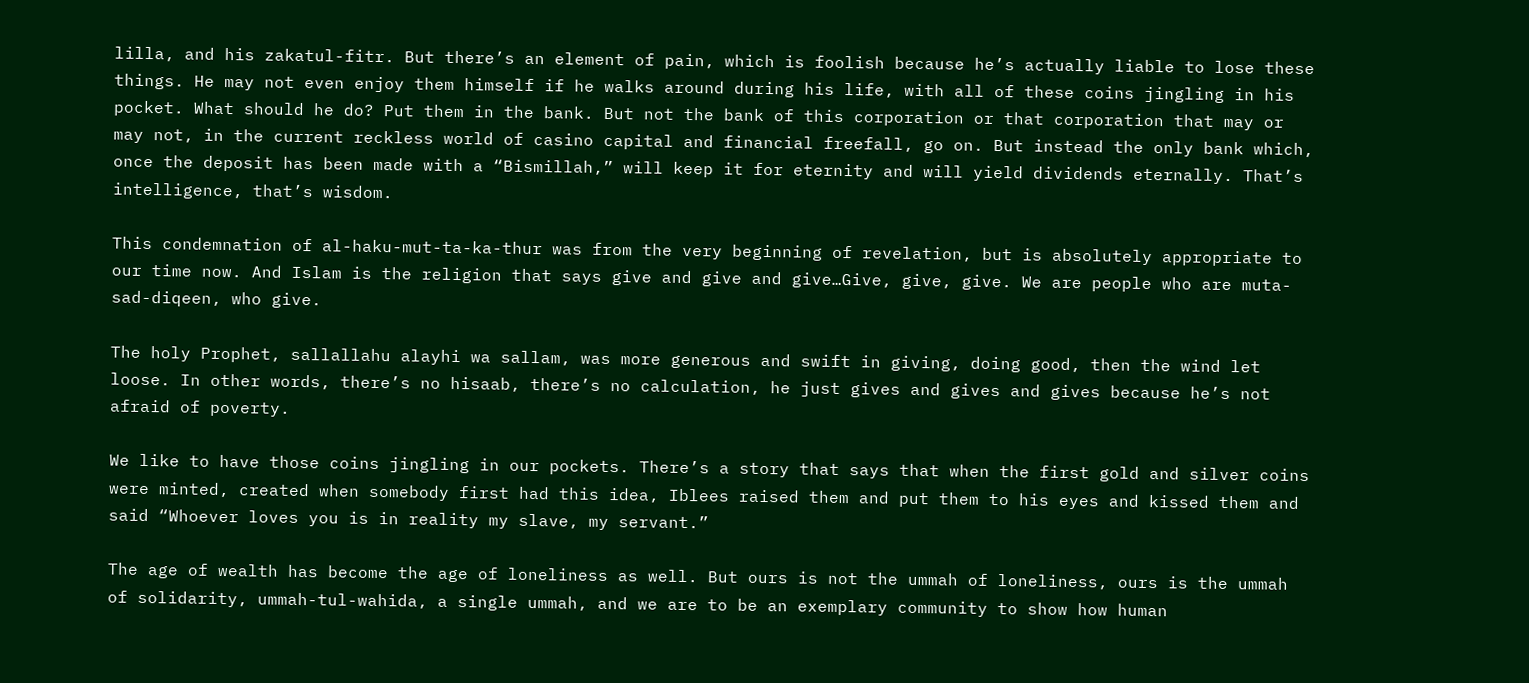lilla, and his zakatul-fitr. But there’s an element of pain, which is foolish because he’s actually liable to lose these things. He may not even enjoy them himself if he walks around during his life, with all of these coins jingling in his pocket. What should he do? Put them in the bank. But not the bank of this corporation or that corporation that may or may not, in the current reckless world of casino capital and financial freefall, go on. But instead the only bank which, once the deposit has been made with a “Bismillah,” will keep it for eternity and will yield dividends eternally. That’s intelligence, that’s wisdom.

This condemnation of al-haku-mut-ta-ka-thur was from the very beginning of revelation, but is absolutely appropriate to our time now. And Islam is the religion that says give and give and give…Give, give, give. We are people who are muta-sad-diqeen, who give.

The holy Prophet, sallallahu alayhi wa sallam, was more generous and swift in giving, doing good, then the wind let loose. In other words, there’s no hisaab, there’s no calculation, he just gives and gives and gives because he’s not afraid of poverty.

We like to have those coins jingling in our pockets. There’s a story that says that when the first gold and silver coins were minted, created when somebody first had this idea, Iblees raised them and put them to his eyes and kissed them and said “Whoever loves you is in reality my slave, my servant.”

The age of wealth has become the age of loneliness as well. But ours is not the ummah of loneliness, ours is the ummah of solidarity, ummah-tul-wahida, a single ummah, and we are to be an exemplary community to show how human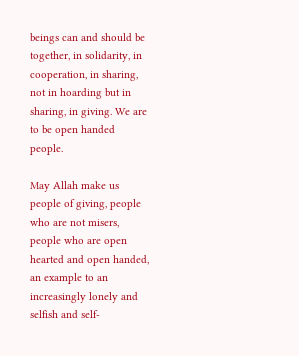beings can and should be together, in solidarity, in cooperation, in sharing, not in hoarding but in sharing, in giving. We are to be open handed people.

May Allah make us people of giving, people who are not misers, people who are open hearted and open handed, an example to an increasingly lonely and selfish and self-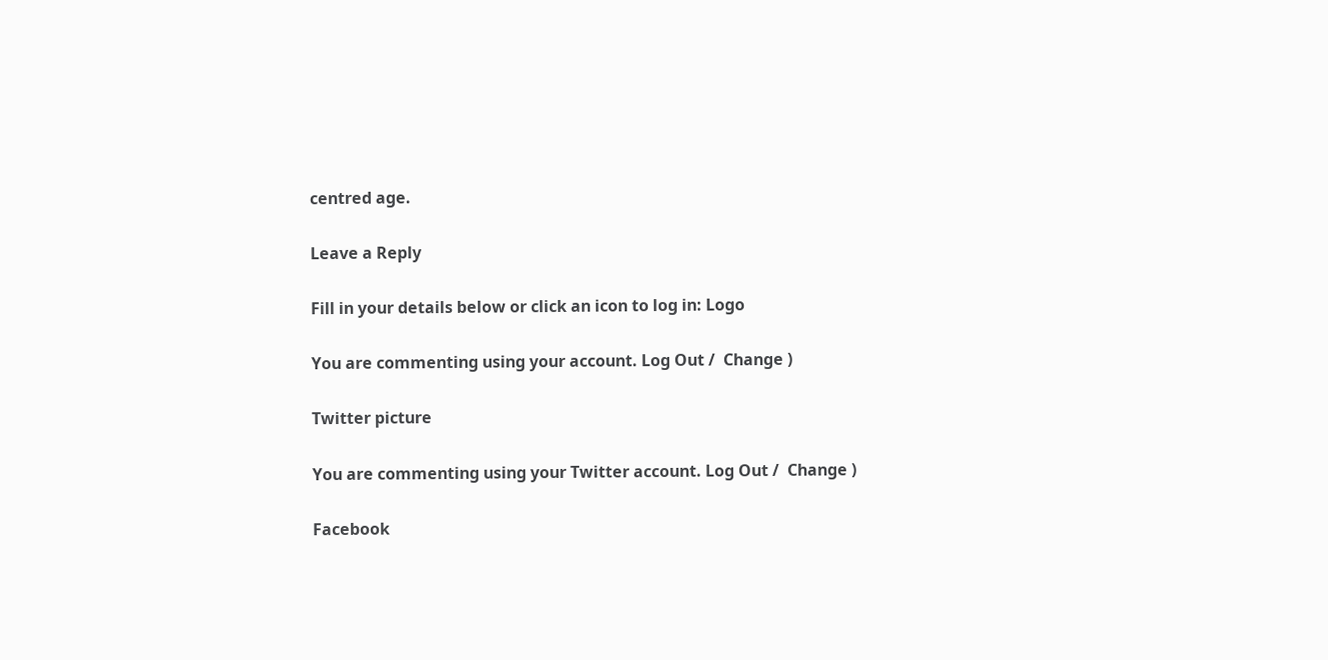centred age.

Leave a Reply

Fill in your details below or click an icon to log in: Logo

You are commenting using your account. Log Out /  Change )

Twitter picture

You are commenting using your Twitter account. Log Out /  Change )

Facebook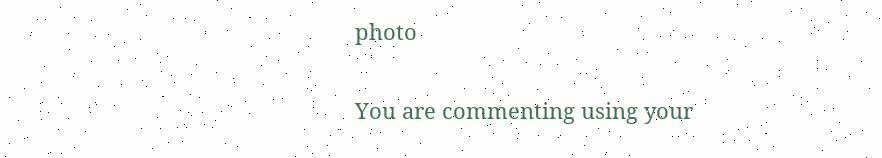photo

You are commenting using your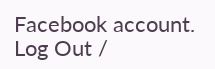Facebook account. Log Out /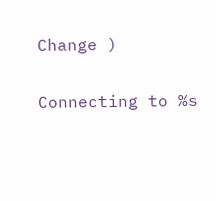Change )

Connecting to %s